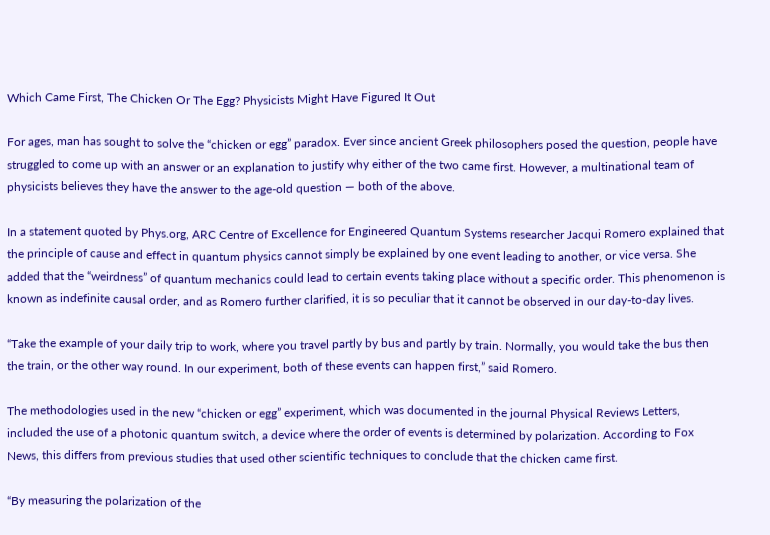Which Came First, The Chicken Or The Egg? Physicists Might Have Figured It Out

For ages, man has sought to solve the “chicken or egg” paradox. Ever since ancient Greek philosophers posed the question, people have struggled to come up with an answer or an explanation to justify why either of the two came first. However, a multinational team of physicists believes they have the answer to the age-old question — both of the above.

In a statement quoted by Phys.org, ARC Centre of Excellence for Engineered Quantum Systems researcher Jacqui Romero explained that the principle of cause and effect in quantum physics cannot simply be explained by one event leading to another, or vice versa. She added that the “weirdness” of quantum mechanics could lead to certain events taking place without a specific order. This phenomenon is known as indefinite causal order, and as Romero further clarified, it is so peculiar that it cannot be observed in our day-to-day lives.

“Take the example of your daily trip to work, where you travel partly by bus and partly by train. Normally, you would take the bus then the train, or the other way round. In our experiment, both of these events can happen first,” said Romero.

The methodologies used in the new “chicken or egg” experiment, which was documented in the journal Physical Reviews Letters, included the use of a photonic quantum switch, a device where the order of events is determined by polarization. According to Fox News, this differs from previous studies that used other scientific techniques to conclude that the chicken came first.

“By measuring the polarization of the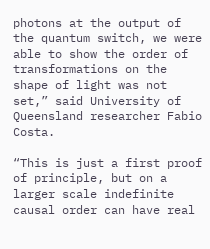photons at the output of the quantum switch, we were able to show the order of transformations on the shape of light was not set,” said University of Queensland researcher Fabio Costa.

“This is just a first proof of principle, but on a larger scale indefinite causal order can have real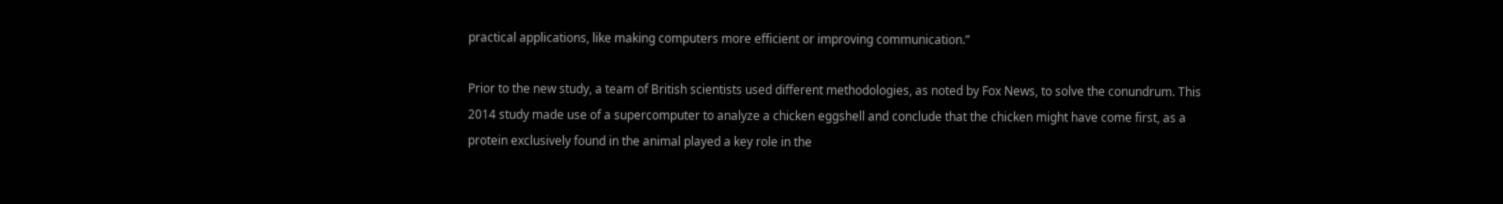practical applications, like making computers more efficient or improving communication.”

Prior to the new study, a team of British scientists used different methodologies, as noted by Fox News, to solve the conundrum. This 2014 study made use of a supercomputer to analyze a chicken eggshell and conclude that the chicken might have come first, as a protein exclusively found in the animal played a key role in the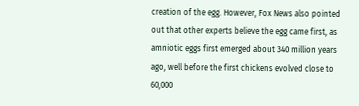creation of the egg. However, Fox News also pointed out that other experts believe the egg came first, as amniotic eggs first emerged about 340 million years ago, well before the first chickens evolved close to 60,000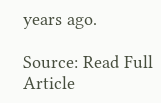years ago.

Source: Read Full Article